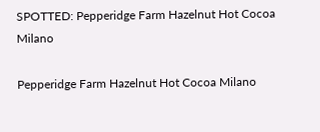SPOTTED: Pepperidge Farm Hazelnut Hot Cocoa Milano

Pepperidge Farm Hazelnut Hot Cocoa Milano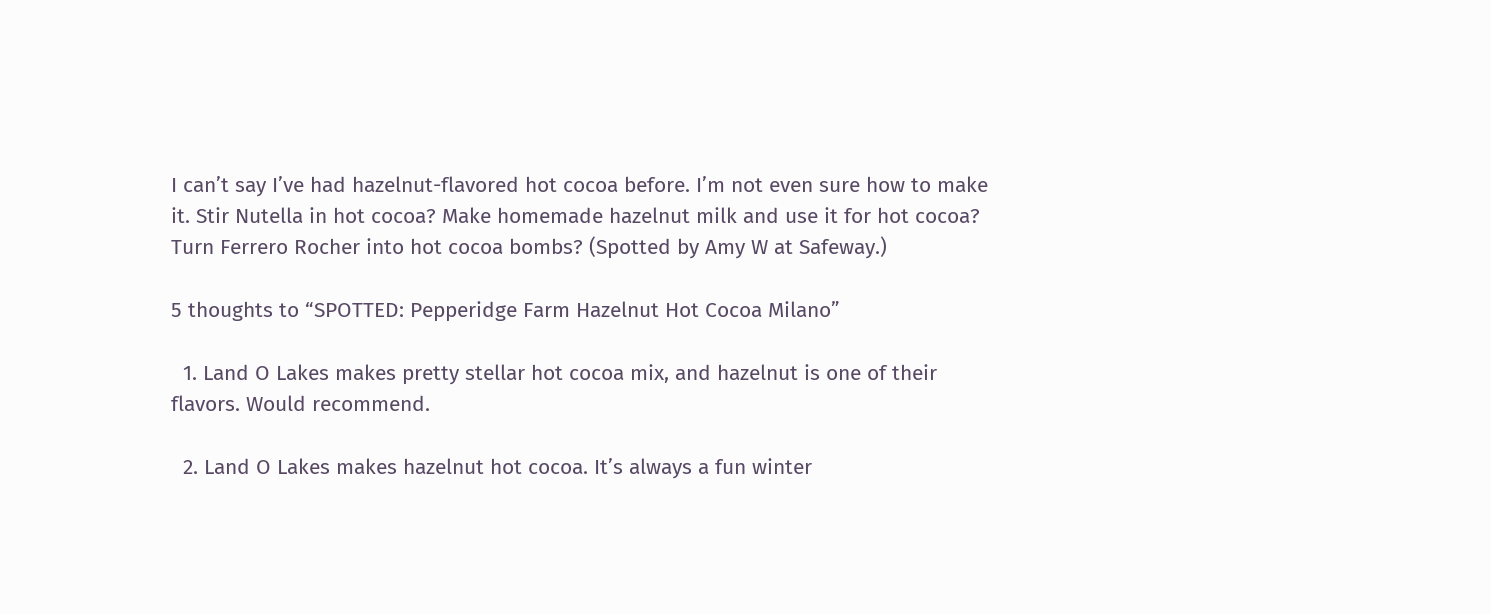I can’t say I’ve had hazelnut-flavored hot cocoa before. I’m not even sure how to make it. Stir Nutella in hot cocoa? Make homemade hazelnut milk and use it for hot cocoa? Turn Ferrero Rocher into hot cocoa bombs? (Spotted by Amy W at Safeway.)

5 thoughts to “SPOTTED: Pepperidge Farm Hazelnut Hot Cocoa Milano”

  1. Land O Lakes makes pretty stellar hot cocoa mix, and hazelnut is one of their flavors. Would recommend.

  2. Land O Lakes makes hazelnut hot cocoa. It’s always a fun winter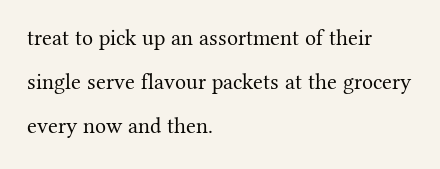treat to pick up an assortment of their single serve flavour packets at the grocery every now and then.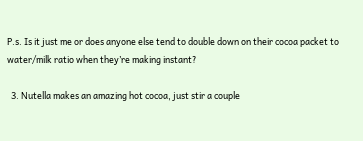P.s. Is it just me or does anyone else tend to double down on their cocoa packet to water/milk ratio when they’re making instant?

  3. Nutella makes an amazing hot cocoa, just stir a couple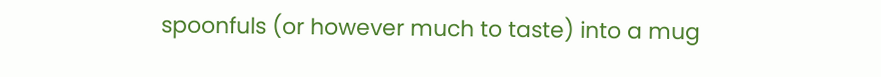spoonfuls (or however much to taste) into a mug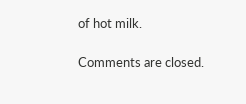of hot milk.

Comments are closed.